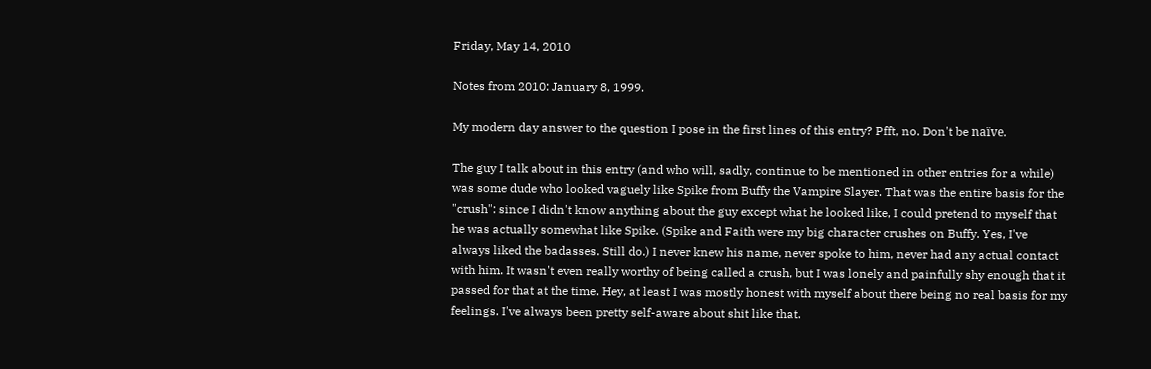Friday, May 14, 2010

Notes from 2010: January 8, 1999.

My modern day answer to the question I pose in the first lines of this entry? Pfft, no. Don't be naïve.

The guy I talk about in this entry (and who will, sadly, continue to be mentioned in other entries for a while) was some dude who looked vaguely like Spike from Buffy the Vampire Slayer. That was the entire basis for the "crush": since I didn't know anything about the guy except what he looked like, I could pretend to myself that he was actually somewhat like Spike. (Spike and Faith were my big character crushes on Buffy. Yes, I've always liked the badasses. Still do.) I never knew his name, never spoke to him, never had any actual contact with him. It wasn't even really worthy of being called a crush, but I was lonely and painfully shy enough that it passed for that at the time. Hey, at least I was mostly honest with myself about there being no real basis for my feelings. I've always been pretty self-aware about shit like that.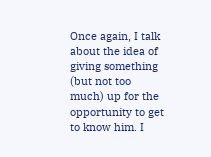Once again, I talk about the idea of giving something (but not too much) up for the opportunity to get to know him. I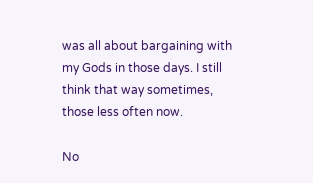was all about bargaining with my Gods in those days. I still think that way sometimes, those less often now.

No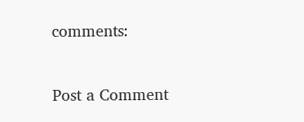comments:

Post a Comment